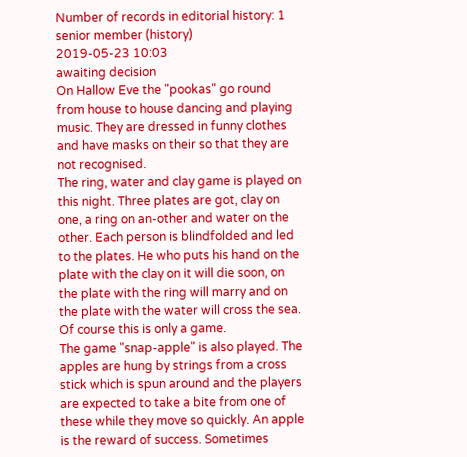Number of records in editorial history: 1
senior member (history)
2019-05-23 10:03
awaiting decision
On Hallow Eve the "pookas" go round from house to house dancing and playing music. They are dressed in funny clothes and have masks on their so that they are not recognised.
The ring, water and clay game is played on this night. Three plates are got, clay on one, a ring on an-other and water on the other. Each person is blindfolded and led to the plates. He who puts his hand on the plate with the clay on it will die soon, on the plate with the ring will marry and on the plate with the water will cross the sea. Of course this is only a game.
The game "snap-apple" is also played. The apples are hung by strings from a cross stick which is spun around and the players are expected to take a bite from one of these while they move so quickly. An apple is the reward of success. Sometimes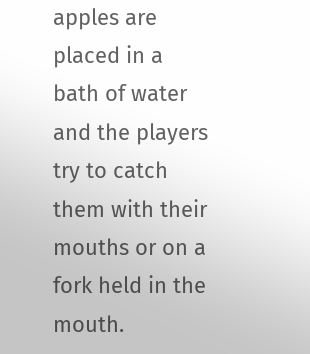apples are placed in a bath of water and the players try to catch them with their mouths or on a fork held in the mouth.